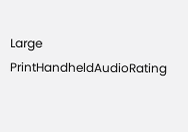Large PrintHandheldAudioRating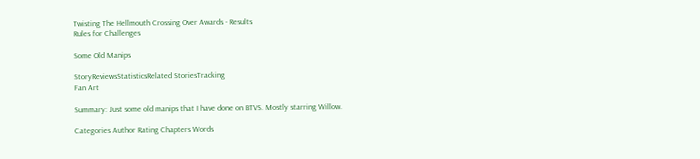Twisting The Hellmouth Crossing Over Awards - Results
Rules for Challenges

Some Old Manips

StoryReviewsStatisticsRelated StoriesTracking
Fan Art

Summary: Just some old manips that I have done on BTVS. Mostly starring Willow.

Categories Author Rating Chapters Words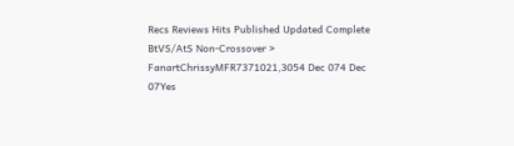Recs Reviews Hits Published Updated Complete
BtVS/AtS Non-Crossover > FanartChrissyMFR7371021,3054 Dec 074 Dec 07Yes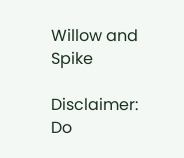Willow and Spike

Disclaimer: Do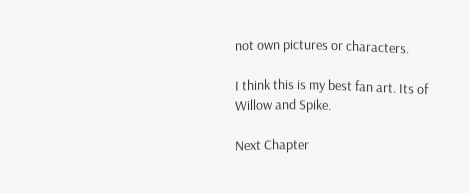not own pictures or characters.

I think this is my best fan art. Its of Willow and Spike.

Next Chapter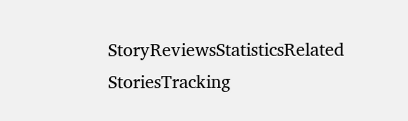StoryReviewsStatisticsRelated StoriesTracking